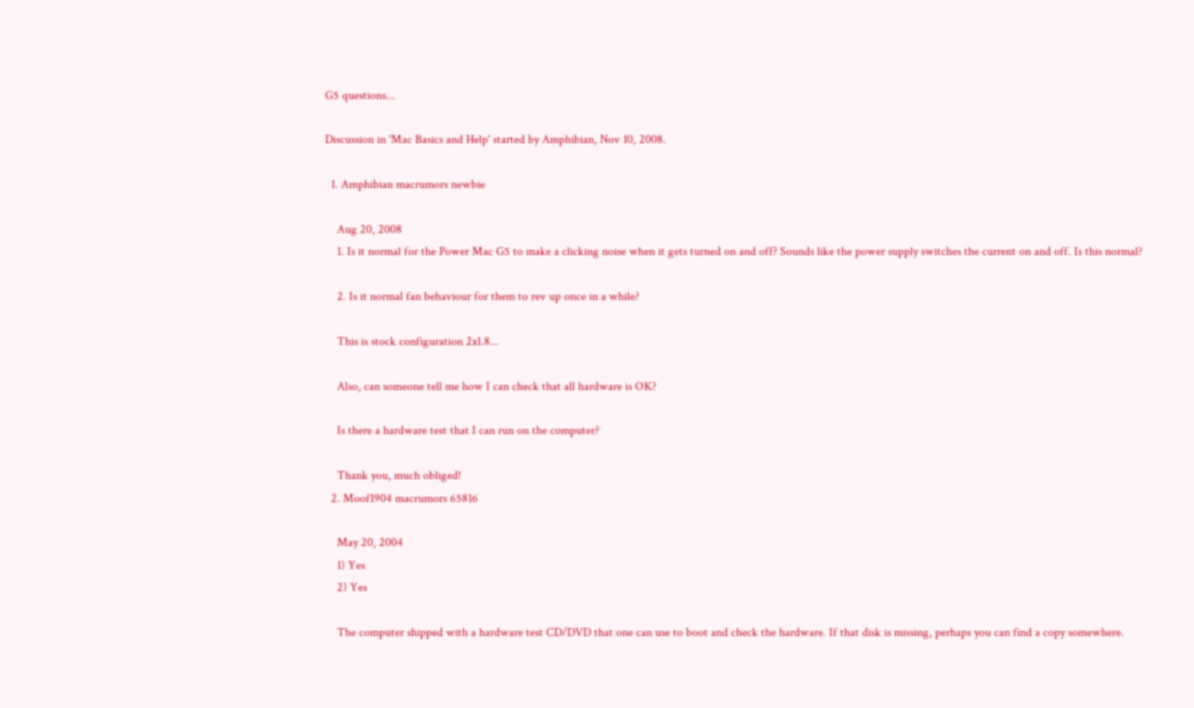G5 questions...

Discussion in 'Mac Basics and Help' started by Amphibian, Nov 10, 2008.

  1. Amphibian macrumors newbie

    Aug 20, 2008
    1. Is it normal for the Power Mac G5 to make a clicking noise when it gets turned on and off? Sounds like the power supply switches the current on and off. Is this normal?

    2. Is it normal fan behaviour for them to rev up once in a while?

    This is stock configuration 2x1.8...

    Also, can someone tell me how I can check that all hardware is OK?

    Is there a hardware test that I can run on the computer?

    Thank you, much obliged!
  2. Moof1904 macrumors 65816

    May 20, 2004
    1) Yes
    2) Yes

    The computer shipped with a hardware test CD/DVD that one can use to boot and check the hardware. If that disk is missing, perhaps you can find a copy somewhere.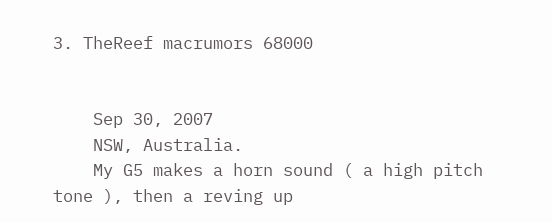3. TheReef macrumors 68000


    Sep 30, 2007
    NSW, Australia.
    My G5 makes a horn sound ( a high pitch tone ), then a reving up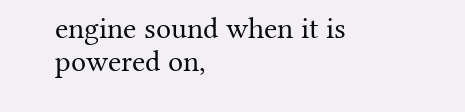engine sound when it is powered on,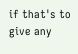if that's to give any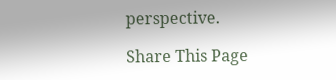perspective.

Share This Page